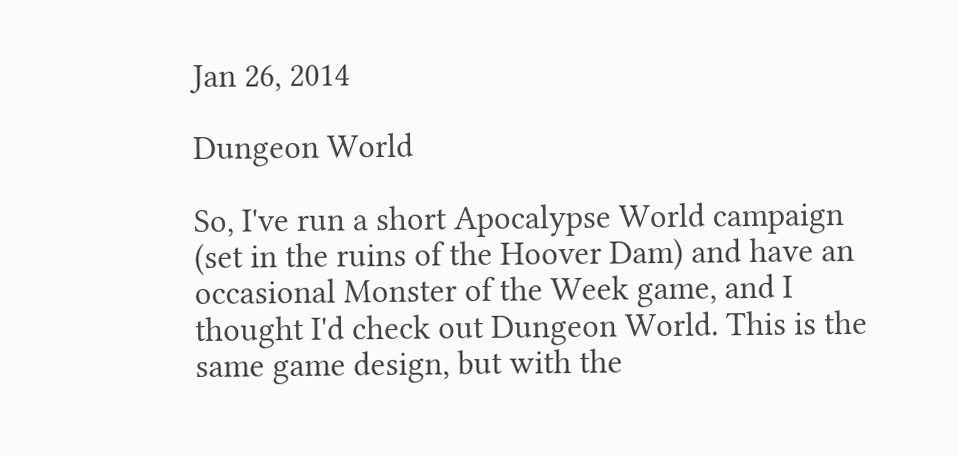Jan 26, 2014

Dungeon World

So, I've run a short Apocalypse World campaign (set in the ruins of the Hoover Dam) and have an occasional Monster of the Week game, and I thought I'd check out Dungeon World. This is the same game design, but with the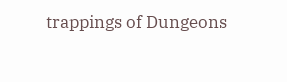trappings of Dungeons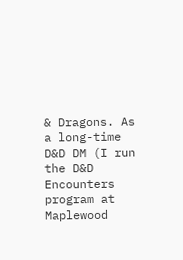& Dragons. As a long-time D&D DM (I run the D&D Encounters program at Maplewood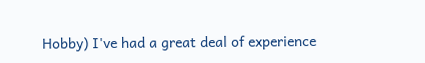Hobby) I've had a great deal of experience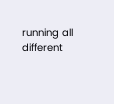running all different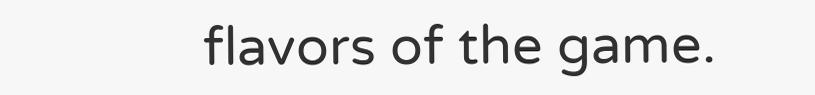flavors of the game.